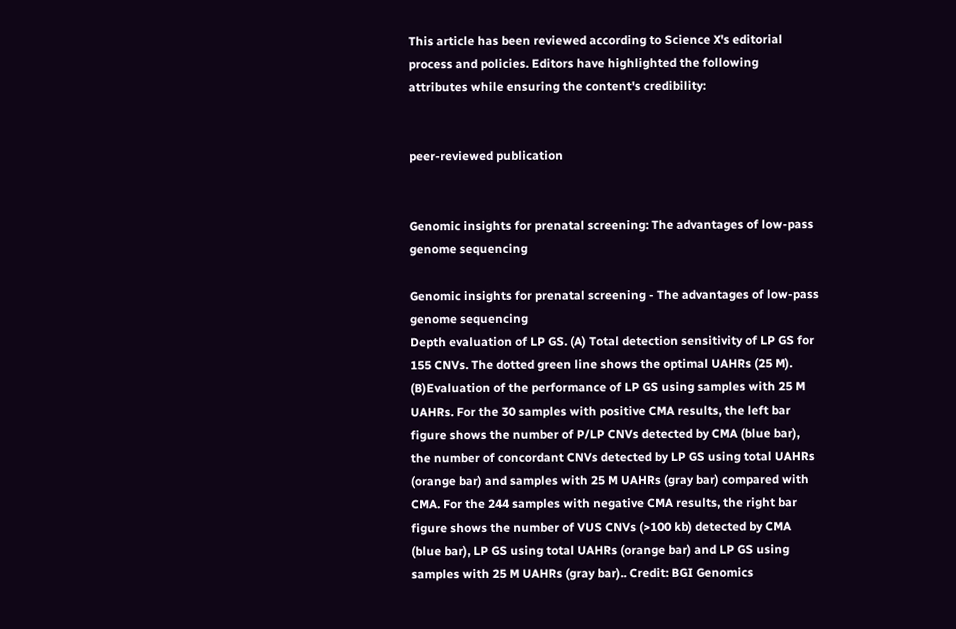This article has been reviewed according to Science X's editorial process and policies. Editors have highlighted the following attributes while ensuring the content's credibility:


peer-reviewed publication


Genomic insights for prenatal screening: The advantages of low-pass genome sequencing

Genomic insights for prenatal screening - The advantages of low-pass genome sequencing
Depth evaluation of LP GS. (A) Total detection sensitivity of LP GS for 155 CNVs. The dotted green line shows the optimal UAHRs (25 M). (B)Evaluation of the performance of LP GS using samples with 25 M UAHRs. For the 30 samples with positive CMA results, the left bar figure shows the number of P/LP CNVs detected by CMA (blue bar), the number of concordant CNVs detected by LP GS using total UAHRs (orange bar) and samples with 25 M UAHRs (gray bar) compared with CMA. For the 244 samples with negative CMA results, the right bar figure shows the number of VUS CNVs (>100 kb) detected by CMA (blue bar), LP GS using total UAHRs (orange bar) and LP GS using samples with 25 M UAHRs (gray bar).. Credit: BGI Genomics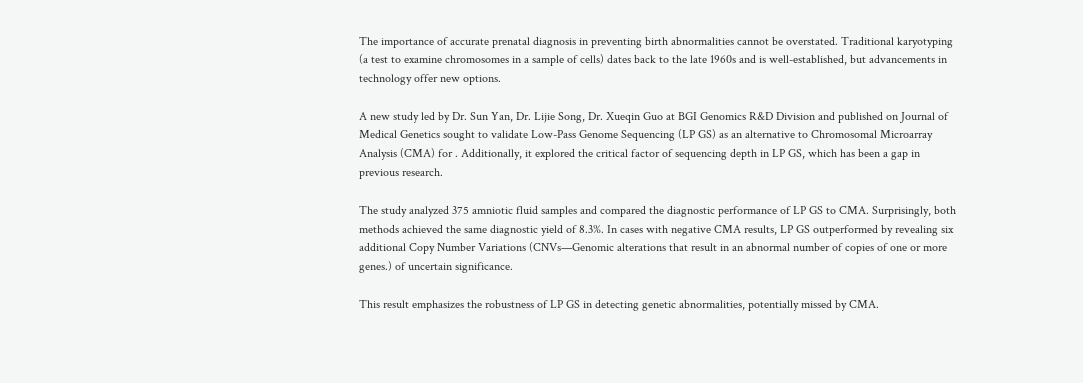The importance of accurate prenatal diagnosis in preventing birth abnormalities cannot be overstated. Traditional karyotyping (a test to examine chromosomes in a sample of cells) dates back to the late 1960s and is well-established, but advancements in technology offer new options.

A new study led by Dr. Sun Yan, Dr. Lijie Song, Dr. Xueqin Guo at BGI Genomics R&D Division and published on Journal of Medical Genetics sought to validate Low-Pass Genome Sequencing (LP GS) as an alternative to Chromosomal Microarray Analysis (CMA) for . Additionally, it explored the critical factor of sequencing depth in LP GS, which has been a gap in previous research.

The study analyzed 375 amniotic fluid samples and compared the diagnostic performance of LP GS to CMA. Surprisingly, both methods achieved the same diagnostic yield of 8.3%. In cases with negative CMA results, LP GS outperformed by revealing six additional Copy Number Variations (CNVs—Genomic alterations that result in an abnormal number of copies of one or more genes.) of uncertain significance.

This result emphasizes the robustness of LP GS in detecting genetic abnormalities, potentially missed by CMA.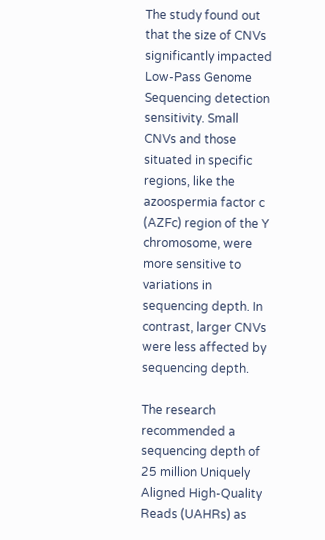The study found out that the size of CNVs significantly impacted Low-Pass Genome Sequencing detection sensitivity. Small CNVs and those situated in specific regions, like the azoospermia factor c (AZFc) region of the Y chromosome, were more sensitive to variations in sequencing depth. In contrast, larger CNVs were less affected by sequencing depth.

The research recommended a sequencing depth of 25 million Uniquely Aligned High-Quality Reads (UAHRs) as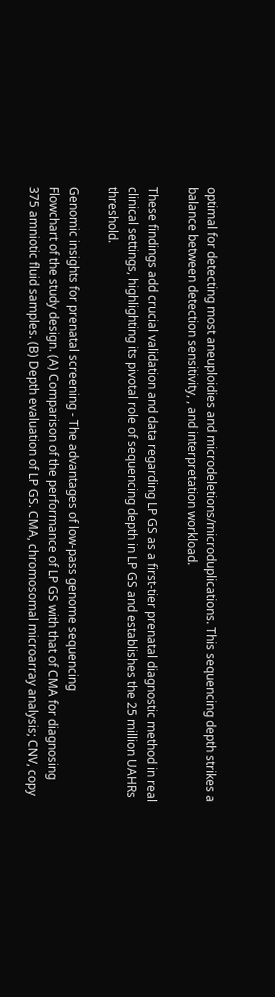optimal for detecting most aneuploidies and microdeletions/microduplications. This sequencing depth strikes a balance between detection sensitivity, , and interpretation workload.

These findings add crucial validation and data regarding LP GS as a first-tier prenatal diagnostic method in real clinical settings, highlighting its pivotal role of sequencing depth in LP GS and establishes the 25 million UAHRs threshold.

Genomic insights for prenatal screening - The advantages of low-pass genome sequencing
Flowchart of the study design. (A) Comparison of the performance of LP GS with that of CMA for diagnosing 375 amniotic fluid samples. (B) Depth evaluation of LP GS. CMA, chromosomal microarray analysis; CNV, copy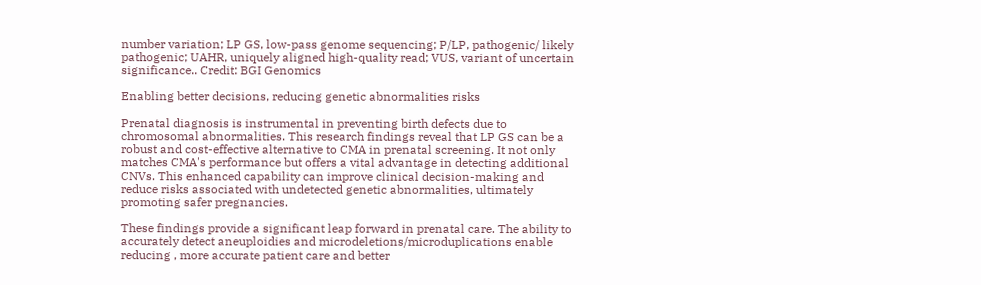number variation; LP GS, low-pass genome sequencing; P/LP, pathogenic/ likely pathogenic; UAHR, uniquely aligned high-quality read; VUS, variant of uncertain significance.. Credit: BGI Genomics

Enabling better decisions, reducing genetic abnormalities risks

Prenatal diagnosis is instrumental in preventing birth defects due to chromosomal abnormalities. This research findings reveal that LP GS can be a robust and cost-effective alternative to CMA in prenatal screening. It not only matches CMA's performance but offers a vital advantage in detecting additional CNVs. This enhanced capability can improve clinical decision-making and reduce risks associated with undetected genetic abnormalities, ultimately promoting safer pregnancies.

These findings provide a significant leap forward in prenatal care. The ability to accurately detect aneuploidies and microdeletions/microduplications enable reducing , more accurate patient care and better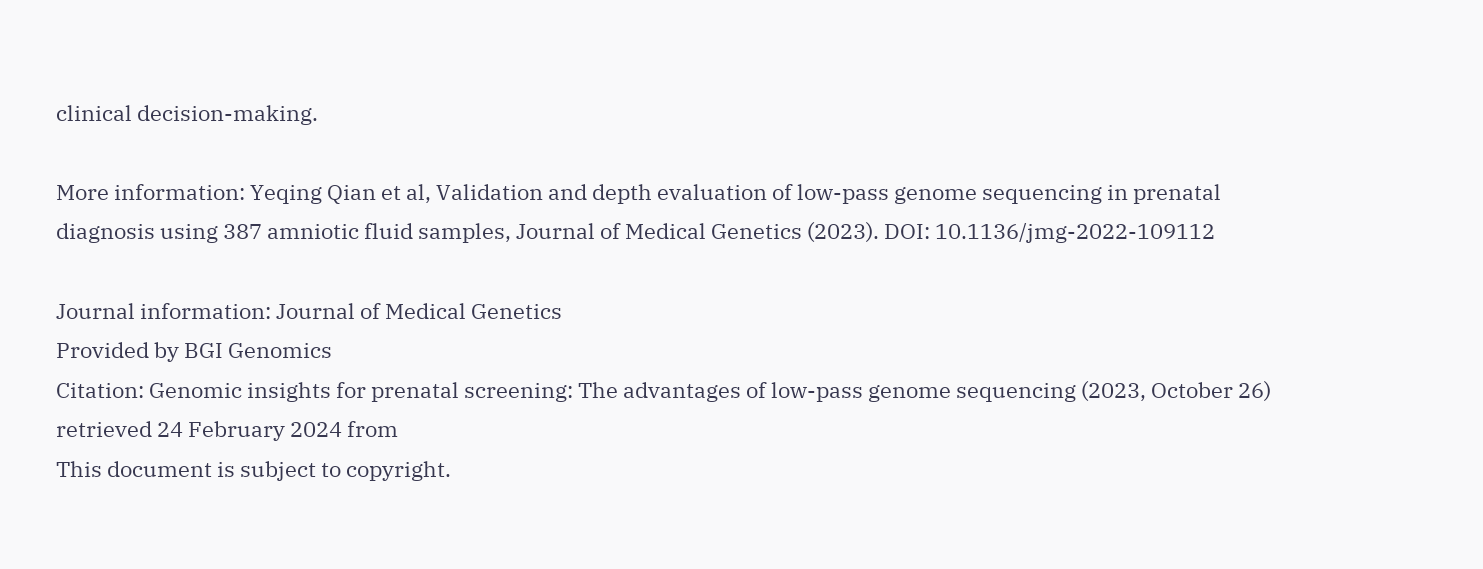clinical decision-making.

More information: Yeqing Qian et al, Validation and depth evaluation of low-pass genome sequencing in prenatal diagnosis using 387 amniotic fluid samples, Journal of Medical Genetics (2023). DOI: 10.1136/jmg-2022-109112

Journal information: Journal of Medical Genetics
Provided by BGI Genomics
Citation: Genomic insights for prenatal screening: The advantages of low-pass genome sequencing (2023, October 26) retrieved 24 February 2024 from
This document is subject to copyright.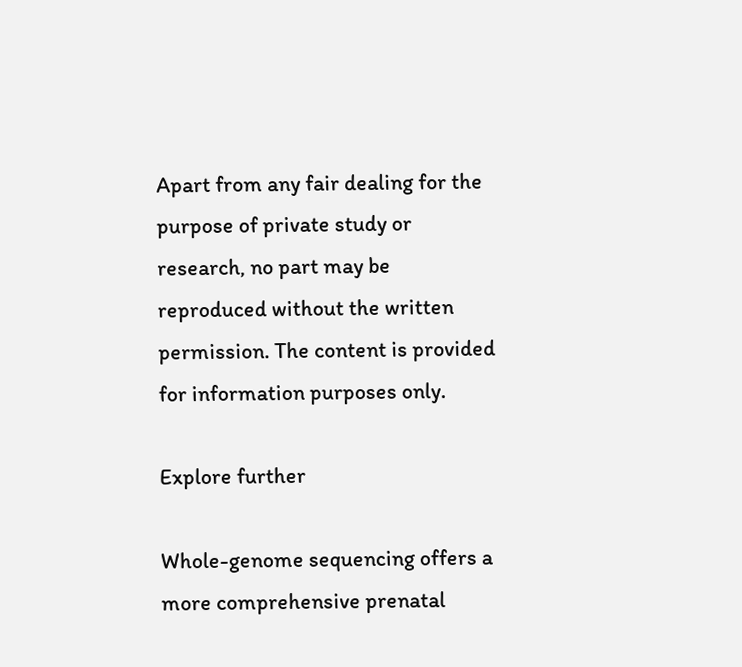Apart from any fair dealing for the purpose of private study or research, no part may be reproduced without the written permission. The content is provided for information purposes only.

Explore further

Whole-genome sequencing offers a more comprehensive prenatal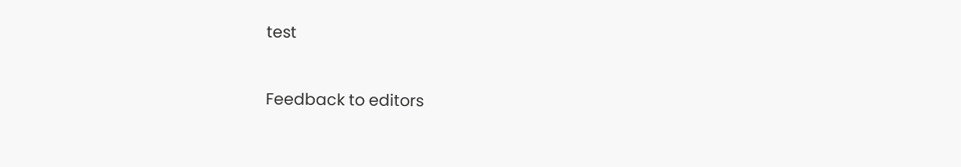test


Feedback to editors